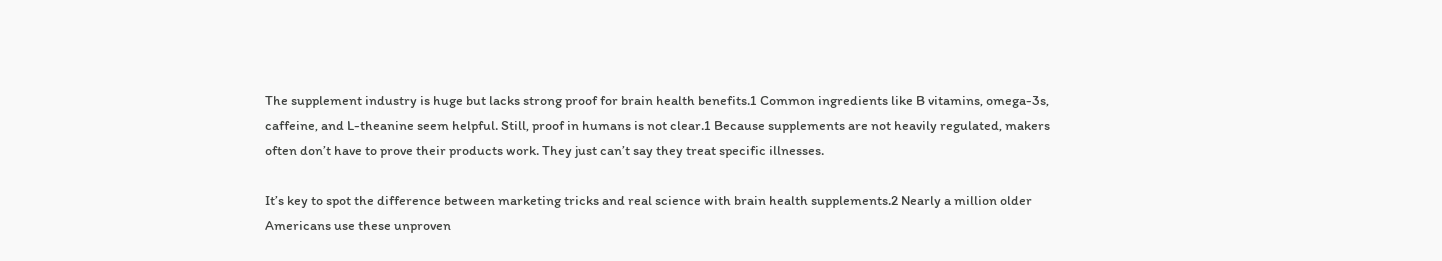The supplement industry is huge but lacks strong proof for brain health benefits.1 Common ingredients like B vitamins, omega-3s, caffeine, and L-theanine seem helpful. Still, proof in humans is not clear.1 Because supplements are not heavily regulated, makers often don’t have to prove their products work. They just can’t say they treat specific illnesses.

It’s key to spot the difference between marketing tricks and real science with brain health supplements.2 Nearly a million older Americans use these unproven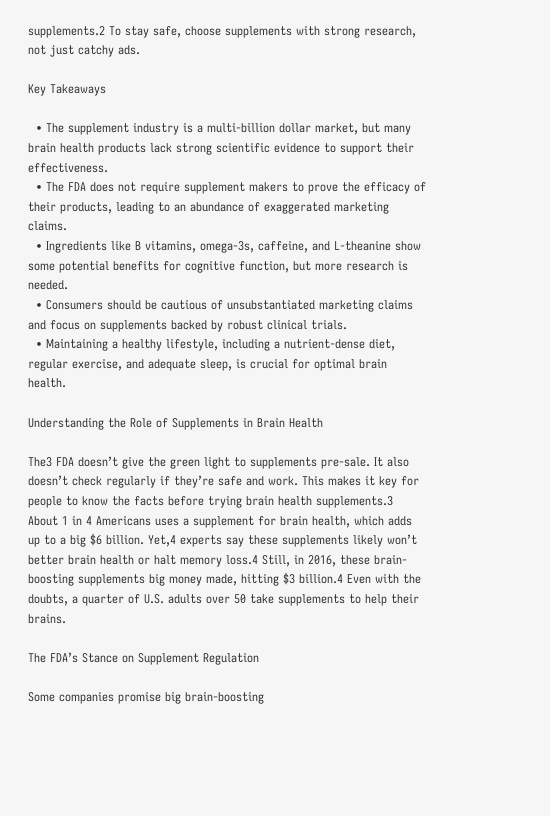supplements.2 To stay safe, choose supplements with strong research, not just catchy ads.

Key Takeaways

  • The supplement industry is a multi-billion dollar market, but many brain health products lack strong scientific evidence to support their effectiveness.
  • The FDA does not require supplement makers to prove the efficacy of their products, leading to an abundance of exaggerated marketing claims.
  • Ingredients like B vitamins, omega-3s, caffeine, and L-theanine show some potential benefits for cognitive function, but more research is needed.
  • Consumers should be cautious of unsubstantiated marketing claims and focus on supplements backed by robust clinical trials.
  • Maintaining a healthy lifestyle, including a nutrient-dense diet, regular exercise, and adequate sleep, is crucial for optimal brain health.

Understanding the Role of Supplements in Brain Health

The3 FDA doesn’t give the green light to supplements pre-sale. It also doesn’t check regularly if they’re safe and work. This makes it key for people to know the facts before trying brain health supplements.3 About 1 in 4 Americans uses a supplement for brain health, which adds up to a big $6 billion. Yet,4 experts say these supplements likely won’t better brain health or halt memory loss.4 Still, in 2016, these brain-boosting supplements big money made, hitting $3 billion.4 Even with the doubts, a quarter of U.S. adults over 50 take supplements to help their brains.

The FDA’s Stance on Supplement Regulation

Some companies promise big brain-boosting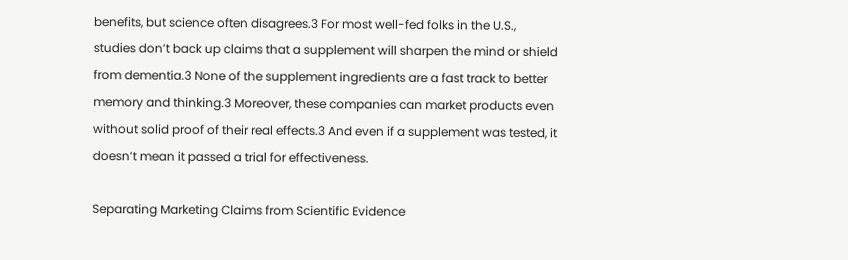benefits, but science often disagrees.3 For most well-fed folks in the U.S., studies don’t back up claims that a supplement will sharpen the mind or shield from dementia.3 None of the supplement ingredients are a fast track to better memory and thinking.3 Moreover, these companies can market products even without solid proof of their real effects.3 And even if a supplement was tested, it doesn’t mean it passed a trial for effectiveness.

Separating Marketing Claims from Scientific Evidence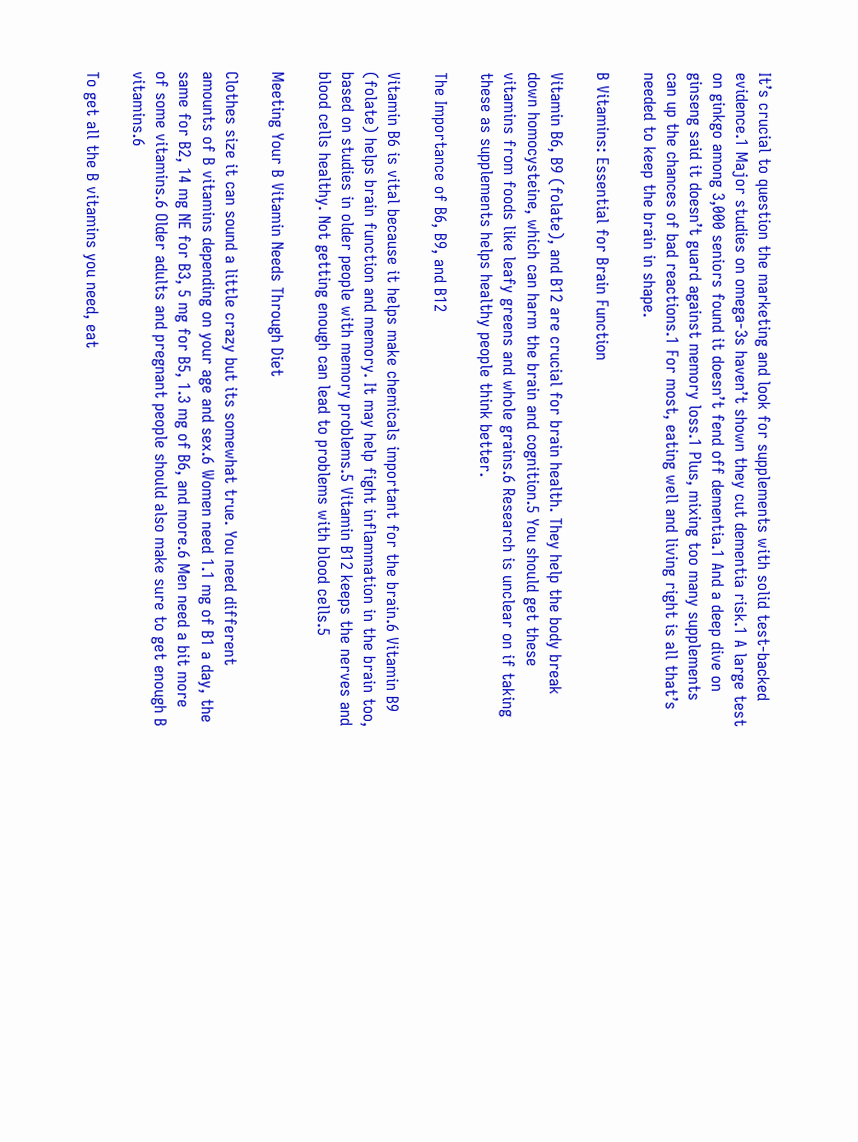It’s crucial to question the marketing and look for supplements with solid test-backed evidence.1 Major studies on omega-3s haven’t shown they cut dementia risk.1 A large test on ginkgo among 3,000 seniors found it doesn’t fend off dementia.1 And a deep dive on ginseng said it doesn’t guard against memory loss.1 Plus, mixing too many supplements can up the chances of bad reactions.1 For most, eating well and living right is all that’s needed to keep the brain in shape.

B Vitamins: Essential for Brain Function

Vitamin B6, B9 (folate), and B12 are crucial for brain health. They help the body break down homocysteine, which can harm the brain and cognition.5 You should get these vitamins from foods like leafy greens and whole grains.6 Research is unclear on if taking these as supplements helps healthy people think better.

The Importance of B6, B9, and B12

Vitamin B6 is vital because it helps make chemicals important for the brain.6 Vitamin B9 (folate) helps brain function and memory. It may help fight inflammation in the brain too, based on studies in older people with memory problems.5 Vitamin B12 keeps the nerves and blood cells healthy. Not getting enough can lead to problems with blood cells.5

Meeting Your B Vitamin Needs Through Diet

Clothes size it can sound a little crazy but its somewhat true. You need different amounts of B vitamins depending on your age and sex.6 Women need 1.1 mg of B1 a day, the same for B2, 14 mg NE for B3, 5 mg for B5, 1.3 mg of B6, and more.6 Men need a bit more of some vitamins.6 Older adults and pregnant people should also make sure to get enough B vitamins.6

To get all the B vitamins you need, eat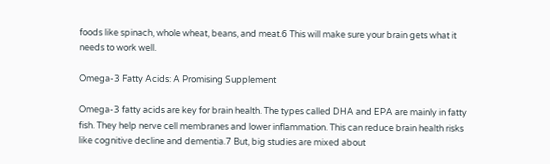foods like spinach, whole wheat, beans, and meat.6 This will make sure your brain gets what it needs to work well.

Omega-3 Fatty Acids: A Promising Supplement

Omega-3 fatty acids are key for brain health. The types called DHA and EPA are mainly in fatty fish. They help nerve cell membranes and lower inflammation. This can reduce brain health risks like cognitive decline and dementia.7 But, big studies are mixed about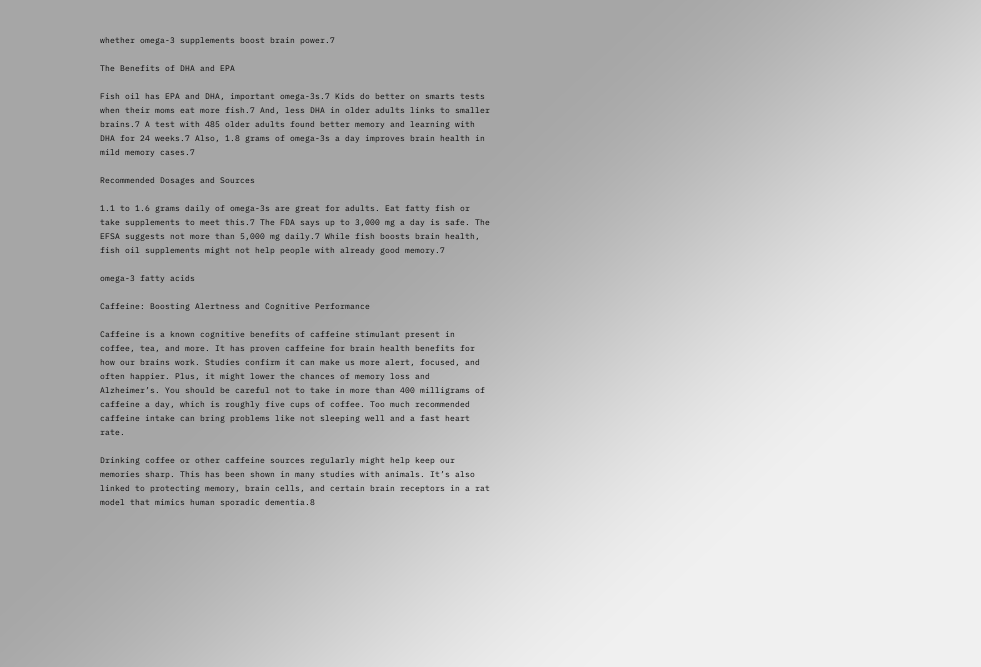whether omega-3 supplements boost brain power.7

The Benefits of DHA and EPA

Fish oil has EPA and DHA, important omega-3s.7 Kids do better on smarts tests when their moms eat more fish.7 And, less DHA in older adults links to smaller brains.7 A test with 485 older adults found better memory and learning with DHA for 24 weeks.7 Also, 1.8 grams of omega-3s a day improves brain health in mild memory cases.7

Recommended Dosages and Sources

1.1 to 1.6 grams daily of omega-3s are great for adults. Eat fatty fish or take supplements to meet this.7 The FDA says up to 3,000 mg a day is safe. The EFSA suggests not more than 5,000 mg daily.7 While fish boosts brain health, fish oil supplements might not help people with already good memory.7

omega-3 fatty acids

Caffeine: Boosting Alertness and Cognitive Performance

Caffeine is a known cognitive benefits of caffeine stimulant present in coffee, tea, and more. It has proven caffeine for brain health benefits for how our brains work. Studies confirm it can make us more alert, focused, and often happier. Plus, it might lower the chances of memory loss and Alzheimer’s. You should be careful not to take in more than 400 milligrams of caffeine a day, which is roughly five cups of coffee. Too much recommended caffeine intake can bring problems like not sleeping well and a fast heart rate.

Drinking coffee or other caffeine sources regularly might help keep our memories sharp. This has been shown in many studies with animals. It’s also linked to protecting memory, brain cells, and certain brain receptors in a rat model that mimics human sporadic dementia.8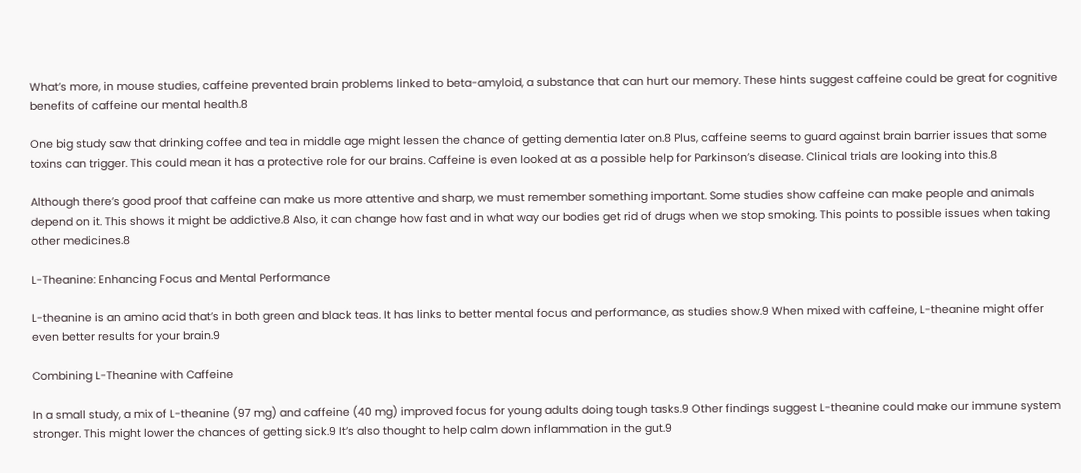What’s more, in mouse studies, caffeine prevented brain problems linked to beta-amyloid, a substance that can hurt our memory. These hints suggest caffeine could be great for cognitive benefits of caffeine our mental health.8

One big study saw that drinking coffee and tea in middle age might lessen the chance of getting dementia later on.8 Plus, caffeine seems to guard against brain barrier issues that some toxins can trigger. This could mean it has a protective role for our brains. Caffeine is even looked at as a possible help for Parkinson’s disease. Clinical trials are looking into this.8

Although there’s good proof that caffeine can make us more attentive and sharp, we must remember something important. Some studies show caffeine can make people and animals depend on it. This shows it might be addictive.8 Also, it can change how fast and in what way our bodies get rid of drugs when we stop smoking. This points to possible issues when taking other medicines.8

L-Theanine: Enhancing Focus and Mental Performance

L-theanine is an amino acid that’s in both green and black teas. It has links to better mental focus and performance, as studies show.9 When mixed with caffeine, L-theanine might offer even better results for your brain.9

Combining L-Theanine with Caffeine

In a small study, a mix of L-theanine (97 mg) and caffeine (40 mg) improved focus for young adults doing tough tasks.9 Other findings suggest L-theanine could make our immune system stronger. This might lower the chances of getting sick.9 It’s also thought to help calm down inflammation in the gut.9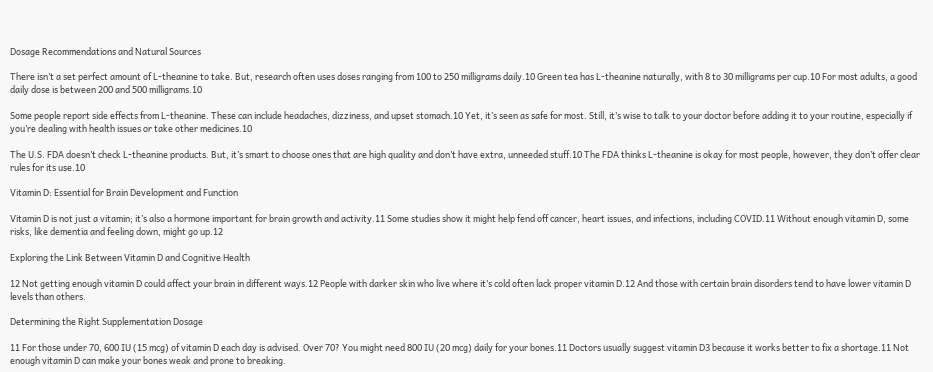Dosage Recommendations and Natural Sources

There isn’t a set perfect amount of L-theanine to take. But, research often uses doses ranging from 100 to 250 milligrams daily.10 Green tea has L-theanine naturally, with 8 to 30 milligrams per cup.10 For most adults, a good daily dose is between 200 and 500 milligrams.10

Some people report side effects from L-theanine. These can include headaches, dizziness, and upset stomach.10 Yet, it’s seen as safe for most. Still, it’s wise to talk to your doctor before adding it to your routine, especially if you’re dealing with health issues or take other medicines.10

The U.S. FDA doesn’t check L-theanine products. But, it’s smart to choose ones that are high quality and don’t have extra, unneeded stuff.10 The FDA thinks L-theanine is okay for most people, however, they don’t offer clear rules for its use.10

Vitamin D: Essential for Brain Development and Function

Vitamin D is not just a vitamin; it’s also a hormone important for brain growth and activity.11 Some studies show it might help fend off cancer, heart issues, and infections, including COVID.11 Without enough vitamin D, some risks, like dementia and feeling down, might go up.12

Exploring the Link Between Vitamin D and Cognitive Health

12 Not getting enough vitamin D could affect your brain in different ways.12 People with darker skin who live where it’s cold often lack proper vitamin D.12 And those with certain brain disorders tend to have lower vitamin D levels than others.

Determining the Right Supplementation Dosage

11 For those under 70, 600 IU (15 mcg) of vitamin D each day is advised. Over 70? You might need 800 IU (20 mcg) daily for your bones.11 Doctors usually suggest vitamin D3 because it works better to fix a shortage.11 Not enough vitamin D can make your bones weak and prone to breaking.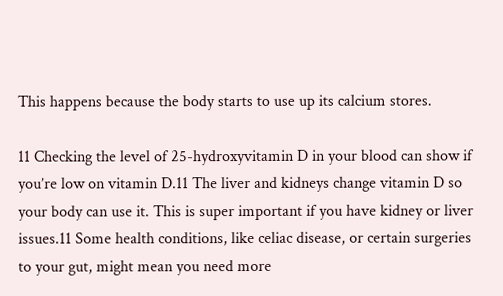This happens because the body starts to use up its calcium stores.

11 Checking the level of 25-hydroxyvitamin D in your blood can show if you’re low on vitamin D.11 The liver and kidneys change vitamin D so your body can use it. This is super important if you have kidney or liver issues.11 Some health conditions, like celiac disease, or certain surgeries to your gut, might mean you need more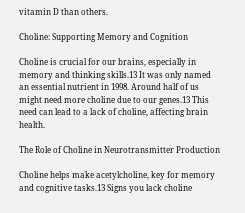vitamin D than others.

Choline: Supporting Memory and Cognition

Choline is crucial for our brains, especially in memory and thinking skills.13 It was only named an essential nutrient in 1998. Around half of us might need more choline due to our genes.13 This need can lead to a lack of choline, affecting brain health.

The Role of Choline in Neurotransmitter Production

Choline helps make acetylcholine, key for memory and cognitive tasks.13 Signs you lack choline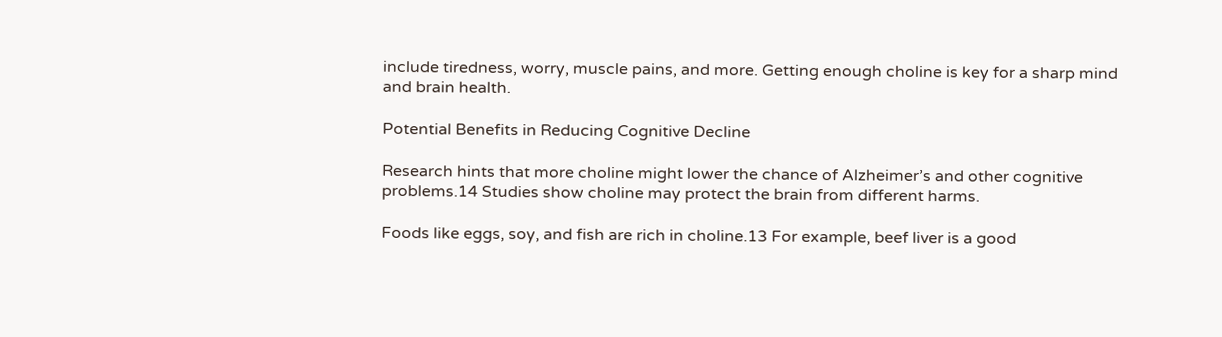include tiredness, worry, muscle pains, and more. Getting enough choline is key for a sharp mind and brain health.

Potential Benefits in Reducing Cognitive Decline

Research hints that more choline might lower the chance of Alzheimer’s and other cognitive problems.14 Studies show choline may protect the brain from different harms.

Foods like eggs, soy, and fish are rich in choline.13 For example, beef liver is a good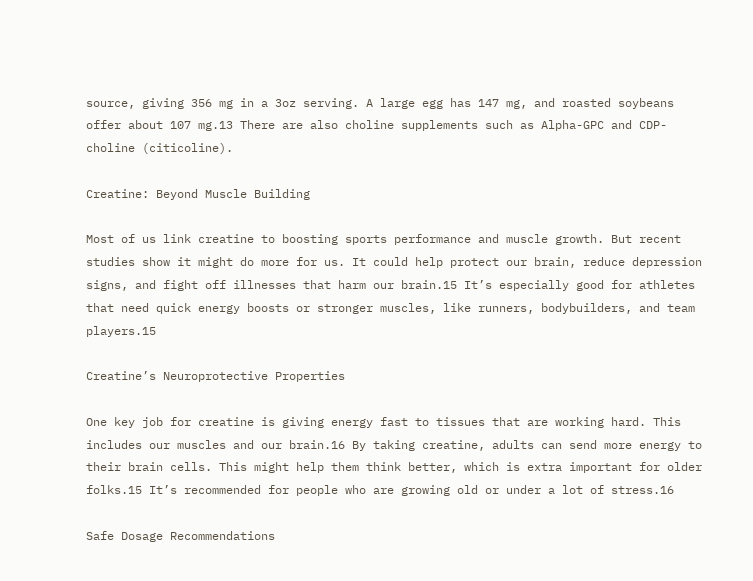source, giving 356 mg in a 3oz serving. A large egg has 147 mg, and roasted soybeans offer about 107 mg.13 There are also choline supplements such as Alpha-GPC and CDP-choline (citicoline).

Creatine: Beyond Muscle Building

Most of us link creatine to boosting sports performance and muscle growth. But recent studies show it might do more for us. It could help protect our brain, reduce depression signs, and fight off illnesses that harm our brain.15 It’s especially good for athletes that need quick energy boosts or stronger muscles, like runners, bodybuilders, and team players.15

Creatine’s Neuroprotective Properties

One key job for creatine is giving energy fast to tissues that are working hard. This includes our muscles and our brain.16 By taking creatine, adults can send more energy to their brain cells. This might help them think better, which is extra important for older folks.15 It’s recommended for people who are growing old or under a lot of stress.16

Safe Dosage Recommendations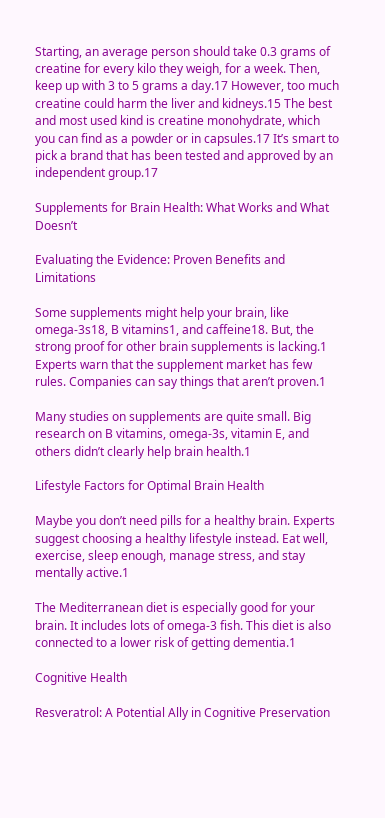Starting, an average person should take 0.3 grams of creatine for every kilo they weigh, for a week. Then, keep up with 3 to 5 grams a day.17 However, too much creatine could harm the liver and kidneys.15 The best and most used kind is creatine monohydrate, which you can find as a powder or in capsules.17 It’s smart to pick a brand that has been tested and approved by an independent group.17

Supplements for Brain Health: What Works and What Doesn’t

Evaluating the Evidence: Proven Benefits and Limitations

Some supplements might help your brain, like omega-3s18, B vitamins1, and caffeine18. But, the strong proof for other brain supplements is lacking.1 Experts warn that the supplement market has few rules. Companies can say things that aren’t proven.1

Many studies on supplements are quite small. Big research on B vitamins, omega-3s, vitamin E, and others didn’t clearly help brain health.1

Lifestyle Factors for Optimal Brain Health

Maybe you don’t need pills for a healthy brain. Experts suggest choosing a healthy lifestyle instead. Eat well, exercise, sleep enough, manage stress, and stay mentally active.1

The Mediterranean diet is especially good for your brain. It includes lots of omega-3 fish. This diet is also connected to a lower risk of getting dementia.1

Cognitive Health

Resveratrol: A Potential Ally in Cognitive Preservation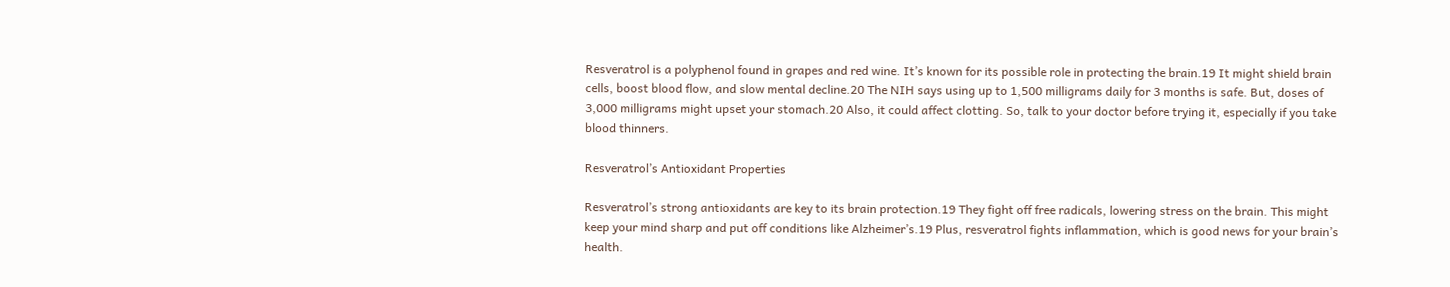Resveratrol is a polyphenol found in grapes and red wine. It’s known for its possible role in protecting the brain.19 It might shield brain cells, boost blood flow, and slow mental decline.20 The NIH says using up to 1,500 milligrams daily for 3 months is safe. But, doses of 3,000 milligrams might upset your stomach.20 Also, it could affect clotting. So, talk to your doctor before trying it, especially if you take blood thinners.

Resveratrol’s Antioxidant Properties

Resveratrol’s strong antioxidants are key to its brain protection.19 They fight off free radicals, lowering stress on the brain. This might keep your mind sharp and put off conditions like Alzheimer’s.19 Plus, resveratrol fights inflammation, which is good news for your brain’s health.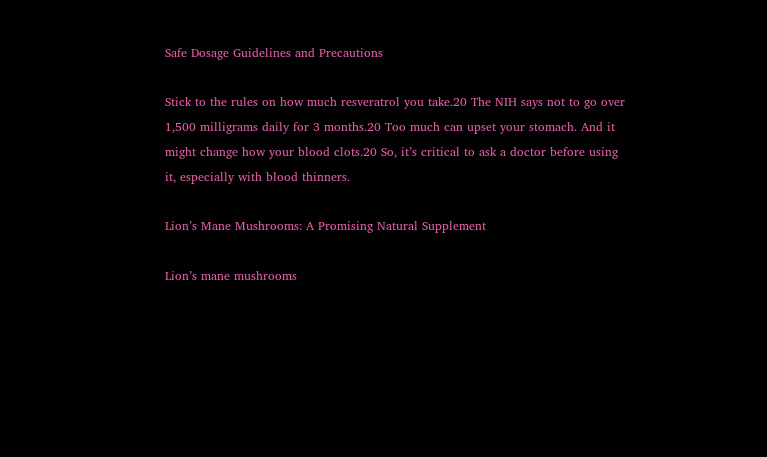Safe Dosage Guidelines and Precautions

Stick to the rules on how much resveratrol you take.20 The NIH says not to go over 1,500 milligrams daily for 3 months.20 Too much can upset your stomach. And it might change how your blood clots.20 So, it’s critical to ask a doctor before using it, especially with blood thinners.

Lion’s Mane Mushrooms: A Promising Natural Supplement

Lion’s mane mushrooms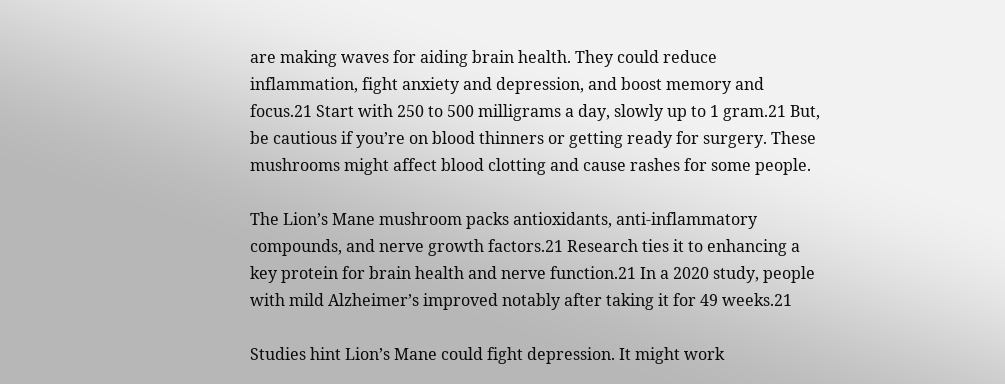are making waves for aiding brain health. They could reduce inflammation, fight anxiety and depression, and boost memory and focus.21 Start with 250 to 500 milligrams a day, slowly up to 1 gram.21 But, be cautious if you’re on blood thinners or getting ready for surgery. These mushrooms might affect blood clotting and cause rashes for some people.

The Lion’s Mane mushroom packs antioxidants, anti-inflammatory compounds, and nerve growth factors.21 Research ties it to enhancing a key protein for brain health and nerve function.21 In a 2020 study, people with mild Alzheimer’s improved notably after taking it for 49 weeks.21

Studies hint Lion’s Mane could fight depression. It might work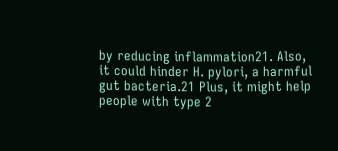by reducing inflammation21. Also, it could hinder H. pylori, a harmful gut bacteria.21 Plus, it might help people with type 2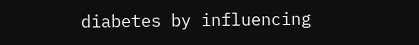diabetes by influencing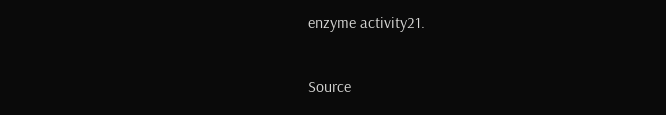enzyme activity21.

Source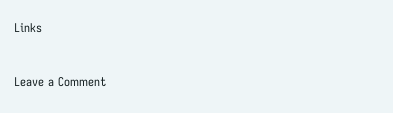Links


Leave a Comment